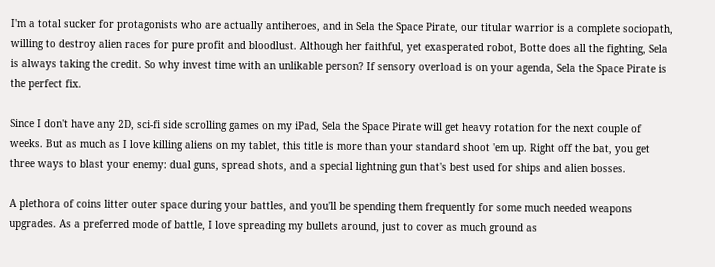I'm a total sucker for protagonists who are actually antiheroes, and in Sela the Space Pirate, our titular warrior is a complete sociopath, willing to destroy alien races for pure profit and bloodlust. Although her faithful, yet exasperated robot, Botte does all the fighting, Sela is always taking the credit. So why invest time with an unlikable person? If sensory overload is on your agenda, Sela the Space Pirate is the perfect fix.

Since I don't have any 2D, sci-fi side scrolling games on my iPad, Sela the Space Pirate will get heavy rotation for the next couple of weeks. But as much as I love killing aliens on my tablet, this title is more than your standard shoot 'em up. Right off the bat, you get three ways to blast your enemy: dual guns, spread shots, and a special lightning gun that's best used for ships and alien bosses.

A plethora of coins litter outer space during your battles, and you'll be spending them frequently for some much needed weapons upgrades. As a preferred mode of battle, I love spreading my bullets around, just to cover as much ground as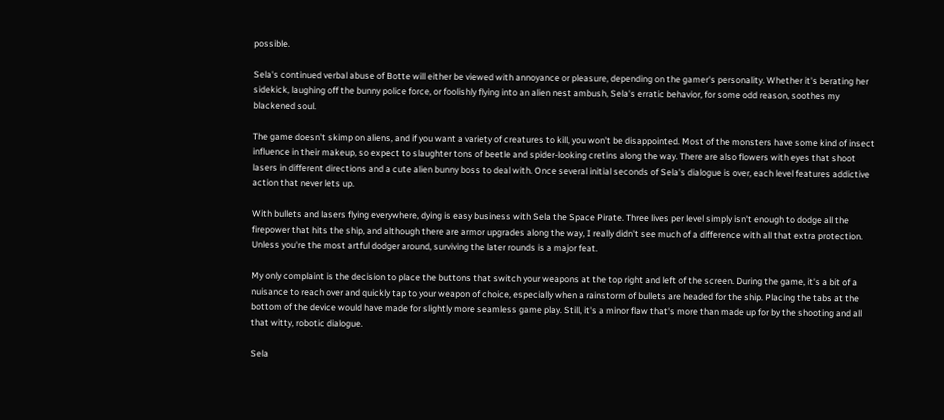possible.

Sela's continued verbal abuse of Botte will either be viewed with annoyance or pleasure, depending on the gamer's personality. Whether it's berating her sidekick, laughing off the bunny police force, or foolishly flying into an alien nest ambush, Sela's erratic behavior, for some odd reason, soothes my blackened soul.

The game doesn't skimp on aliens, and if you want a variety of creatures to kill, you won't be disappointed. Most of the monsters have some kind of insect influence in their makeup, so expect to slaughter tons of beetle and spider-looking cretins along the way. There are also flowers with eyes that shoot lasers in different directions and a cute alien bunny boss to deal with. Once several initial seconds of Sela's dialogue is over, each level features addictive action that never lets up.

With bullets and lasers flying everywhere, dying is easy business with Sela the Space Pirate. Three lives per level simply isn't enough to dodge all the firepower that hits the ship, and although there are armor upgrades along the way, I really didn't see much of a difference with all that extra protection. Unless you're the most artful dodger around, surviving the later rounds is a major feat.

My only complaint is the decision to place the buttons that switch your weapons at the top right and left of the screen. During the game, it's a bit of a nuisance to reach over and quickly tap to your weapon of choice, especially when a rainstorm of bullets are headed for the ship. Placing the tabs at the bottom of the device would have made for slightly more seamless game play. Still, it's a minor flaw that's more than made up for by the shooting and all that witty, robotic dialogue.

Sela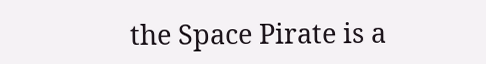the Space Pirate is a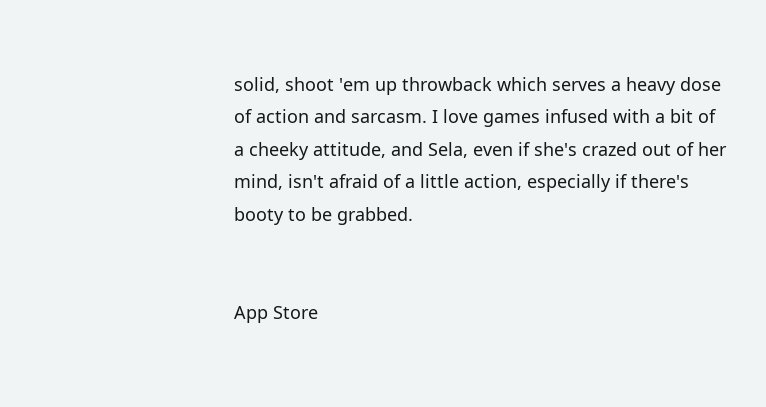solid, shoot 'em up throwback which serves a heavy dose of action and sarcasm. I love games infused with a bit of a cheeky attitude, and Sela, even if she's crazed out of her mind, isn't afraid of a little action, especially if there's booty to be grabbed.


App Store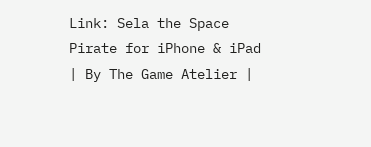Link: Sela the Space Pirate for iPhone & iPad | By The Game Atelier |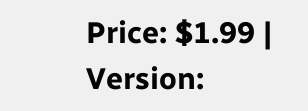Price: $1.99 | Version: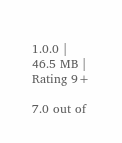1.0.0 | 46.5 MB | Rating 9+

7.0 out of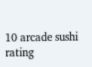10 arcade sushi rating